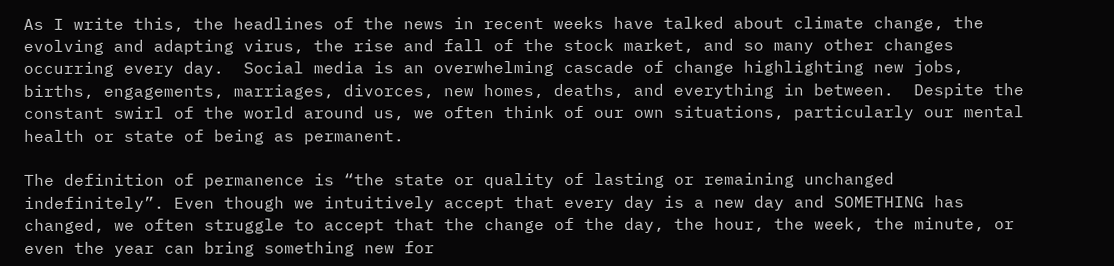As I write this, the headlines of the news in recent weeks have talked about climate change, the evolving and adapting virus, the rise and fall of the stock market, and so many other changes occurring every day.  Social media is an overwhelming cascade of change highlighting new jobs, births, engagements, marriages, divorces, new homes, deaths, and everything in between.  Despite the constant swirl of the world around us, we often think of our own situations, particularly our mental health or state of being as permanent.

The definition of permanence is “the state or quality of lasting or remaining unchanged indefinitely”. Even though we intuitively accept that every day is a new day and SOMETHING has changed, we often struggle to accept that the change of the day, the hour, the week, the minute, or even the year can bring something new for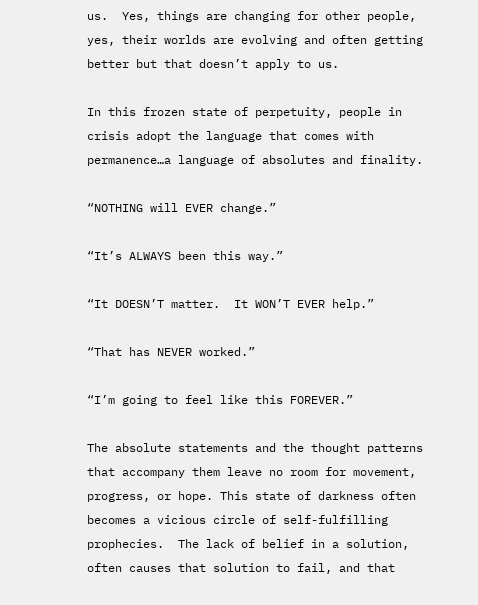us.  Yes, things are changing for other people, yes, their worlds are evolving and often getting better but that doesn’t apply to us.

In this frozen state of perpetuity, people in crisis adopt the language that comes with permanence…a language of absolutes and finality.

“NOTHING will EVER change.”

“It’s ALWAYS been this way.”

“It DOESN’T matter.  It WON’T EVER help.”

“That has NEVER worked.”

“I’m going to feel like this FOREVER.”

The absolute statements and the thought patterns that accompany them leave no room for movement, progress, or hope. This state of darkness often becomes a vicious circle of self-fulfilling prophecies.  The lack of belief in a solution, often causes that solution to fail, and that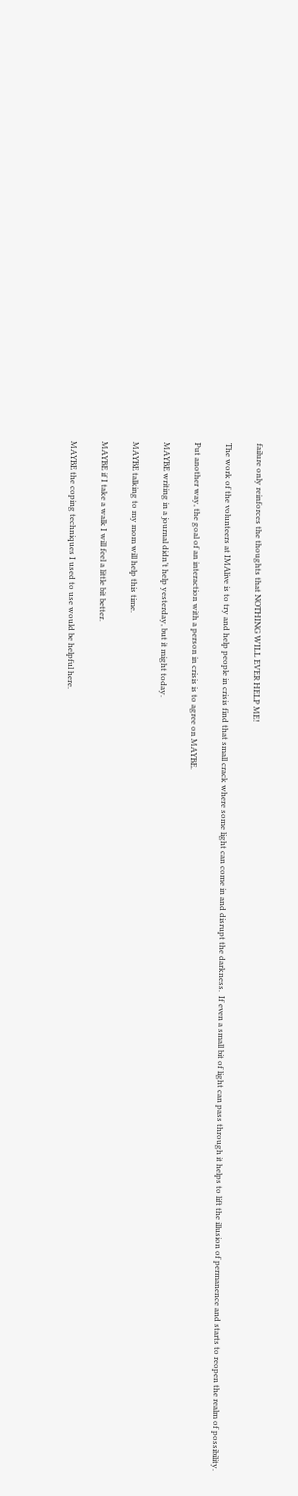failure only reinforces the thoughts that NOTHING WILL EVER HELP ME!

The work of the volunteers at IMAlive is to try and help people in crisis find that small crack where some light can come in and disrupt the darkness.  If even a small bit of light can pass through it helps to lift the illusion of permanence and starts to reopen the realm of possibility.

Put another way, the goal of an interaction with a person in crisis is to agree on MAYBE.

MAYBE writing in a journal didn’t help yesterday, but it might today.

MAYBE talking to my mom will help this time.

MAYBE if I take a walk I will feel a little bit better.

MAYBE the coping techniques I used to use would be helpful here.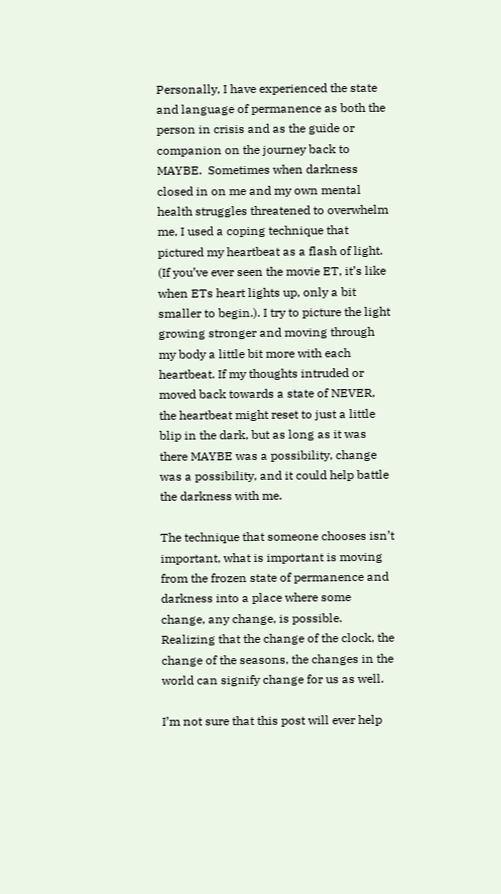Personally, I have experienced the state and language of permanence as both the person in crisis and as the guide or companion on the journey back to MAYBE.  Sometimes when darkness closed in on me and my own mental health struggles threatened to overwhelm me, I used a coping technique that pictured my heartbeat as a flash of light.  (If you’ve ever seen the movie ET, it’s like when ETs heart lights up, only a bit smaller to begin.). I try to picture the light growing stronger and moving through my body a little bit more with each heartbeat. If my thoughts intruded or moved back towards a state of NEVER, the heartbeat might reset to just a little blip in the dark, but as long as it was there MAYBE was a possibility, change was a possibility, and it could help battle the darkness with me.

The technique that someone chooses isn’t important, what is important is moving from the frozen state of permanence and darkness into a place where some change, any change, is possible. Realizing that the change of the clock, the change of the seasons, the changes in the world can signify change for us as well.

I’m not sure that this post will ever help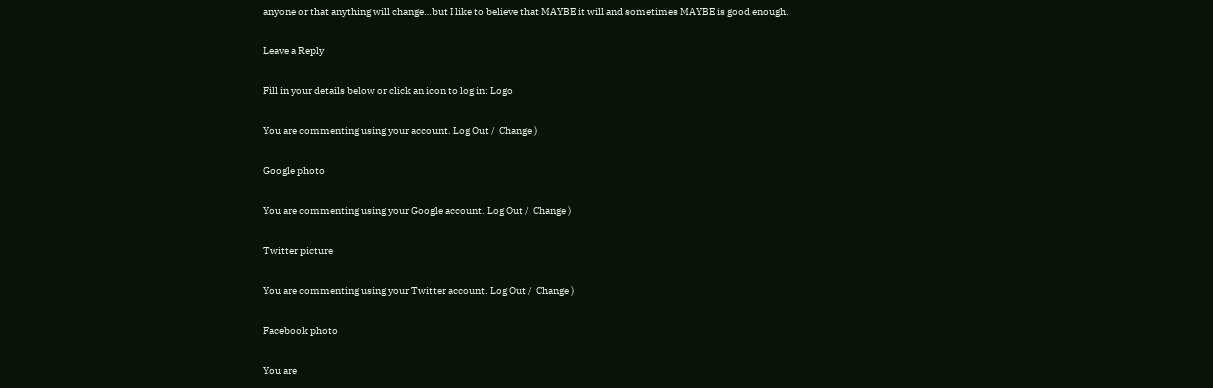anyone or that anything will change…but I like to believe that MAYBE it will and sometimes MAYBE is good enough.

Leave a Reply

Fill in your details below or click an icon to log in: Logo

You are commenting using your account. Log Out /  Change )

Google photo

You are commenting using your Google account. Log Out /  Change )

Twitter picture

You are commenting using your Twitter account. Log Out /  Change )

Facebook photo

You are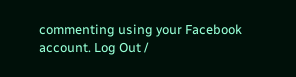commenting using your Facebook account. Log Out /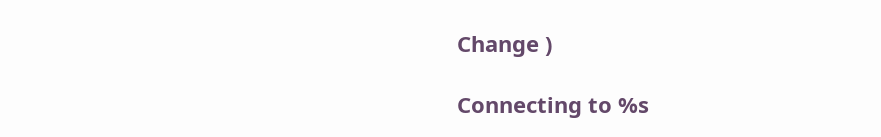Change )

Connecting to %s